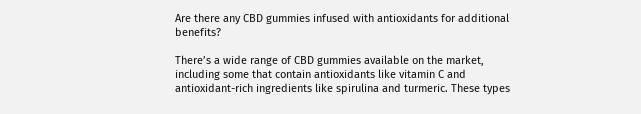Are there any CBD gummies infused with antioxidants for additional benefits?

There’s a wide range of CBD gummies available on the market, including some that contain antioxidants like vitamin C and antioxidant-rich ingredients like spirulina and turmeric. These types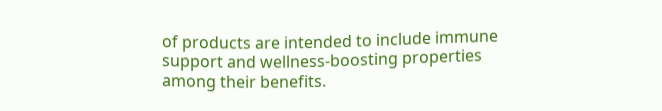of products are intended to include immune support and wellness-boosting properties among their benefits.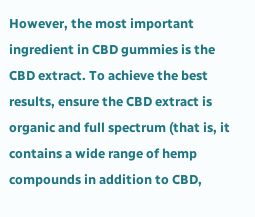However, the most important ingredient in CBD gummies is the CBD extract. To achieve the best results, ensure the CBD extract is organic and full spectrum (that is, it contains a wide range of hemp compounds in addition to CBD,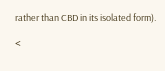rather than CBD in its isolated form).

<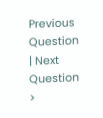Previous Question | Next Question >